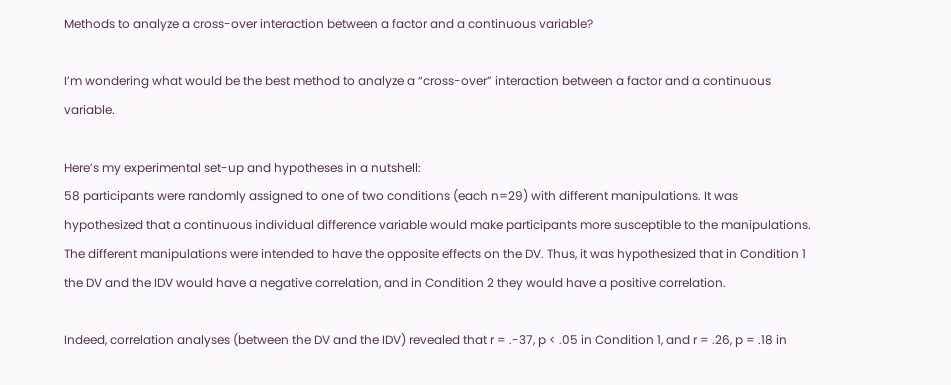Methods to analyze a cross-over interaction between a factor and a continuous variable?

I’m wondering what would be the best method to analyze a “cross-over” interaction between a factor and a continuous variable.

Here’s my experimental set-up and hypotheses in a nutshell:
58 participants were randomly assigned to one of two conditions (each n=29) with different manipulations. It was hypothesized that a continuous individual difference variable would make participants more susceptible to the manipulations. The different manipulations were intended to have the opposite effects on the DV. Thus, it was hypothesized that in Condition 1 the DV and the IDV would have a negative correlation, and in Condition 2 they would have a positive correlation.

Indeed, correlation analyses (between the DV and the IDV) revealed that r = .-37, p < .05 in Condition 1, and r = .26, p = .18 in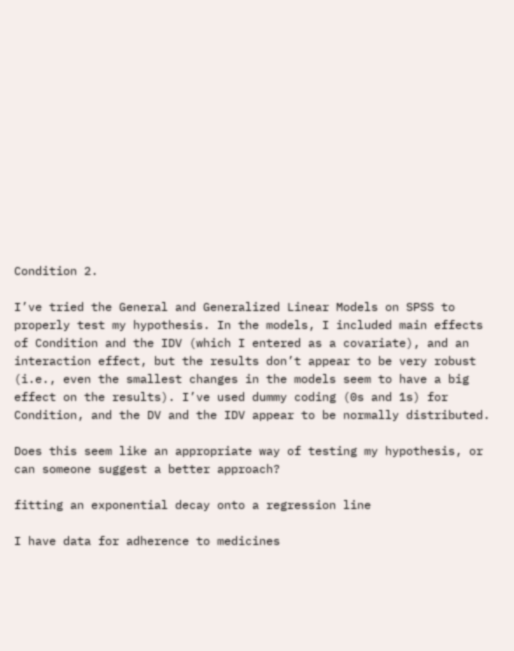Condition 2.

I’ve tried the General and Generalized Linear Models on SPSS to properly test my hypothesis. In the models, I included main effects of Condition and the IDV (which I entered as a covariate), and an interaction effect, but the results don’t appear to be very robust (i.e., even the smallest changes in the models seem to have a big effect on the results). I’ve used dummy coding (0s and 1s) for Condition, and the DV and the IDV appear to be normally distributed.

Does this seem like an appropriate way of testing my hypothesis, or can someone suggest a better approach?

fitting an exponential decay onto a regression line

I have data for adherence to medicines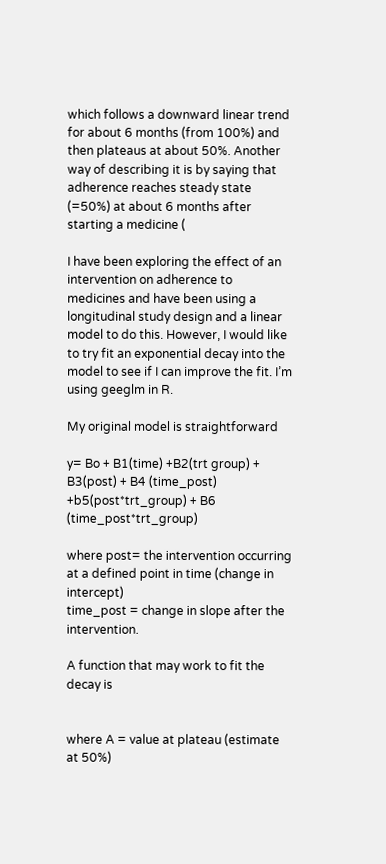which follows a downward linear trend for about 6 months (from 100%) and then plateaus at about 50%. Another way of describing it is by saying that adherence reaches steady state (=50%) at about 6 months after starting a medicine (

I have been exploring the effect of an intervention on adherence to medicines and have been using a longitudinal study design and a linear model to do this. However, I would like to try fit an exponential decay into the model to see if I can improve the fit. I’m using geeglm in R.

My original model is straightforward

y= Bo + B1(time) +B2(trt group) + B3(post) + B4 (time_post) +b5(post*trt_group) + B6 (time_post*trt_group)

where post= the intervention occurring at a defined point in time (change in intercept)
time_post = change in slope after the intervention.

A function that may work to fit the decay is


where A = value at plateau (estimate at 50%)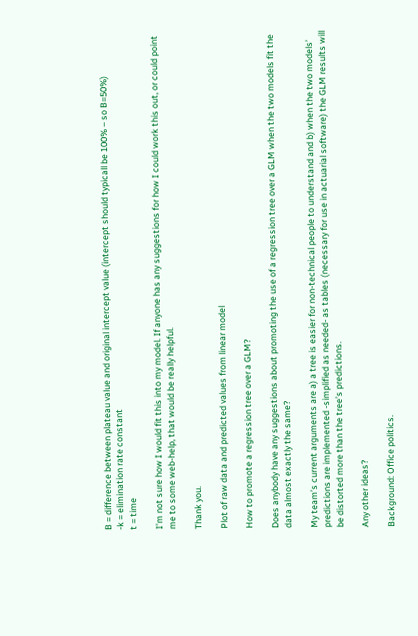B = difference between plateau value and original intercept value (intercept should typicall be 100% – so B=50%)
-k = elimination rate constant
t = time

I’m not sure how I would fit this into my model. If anyone has any suggestions for how I could work this out, or could point me to some web-help, that would be really helpful.

Thank you.

Plot of raw data and predicted values from linear model

How to promote a regression tree over a GLM?

Does anybody have any suggestions about promoting the use of a regression tree over a GLM when the two models fit the data almost exactly the same?

My team’s current arguments are a) a tree is easier for non-technical people to understand and b) when the two models’ predictions are implemented -simplified as needed- as tables (necessary for use in actuarial software) the GLM results will be distorted more than the tree’s predictions.

Any other ideas?

Background: Office politics.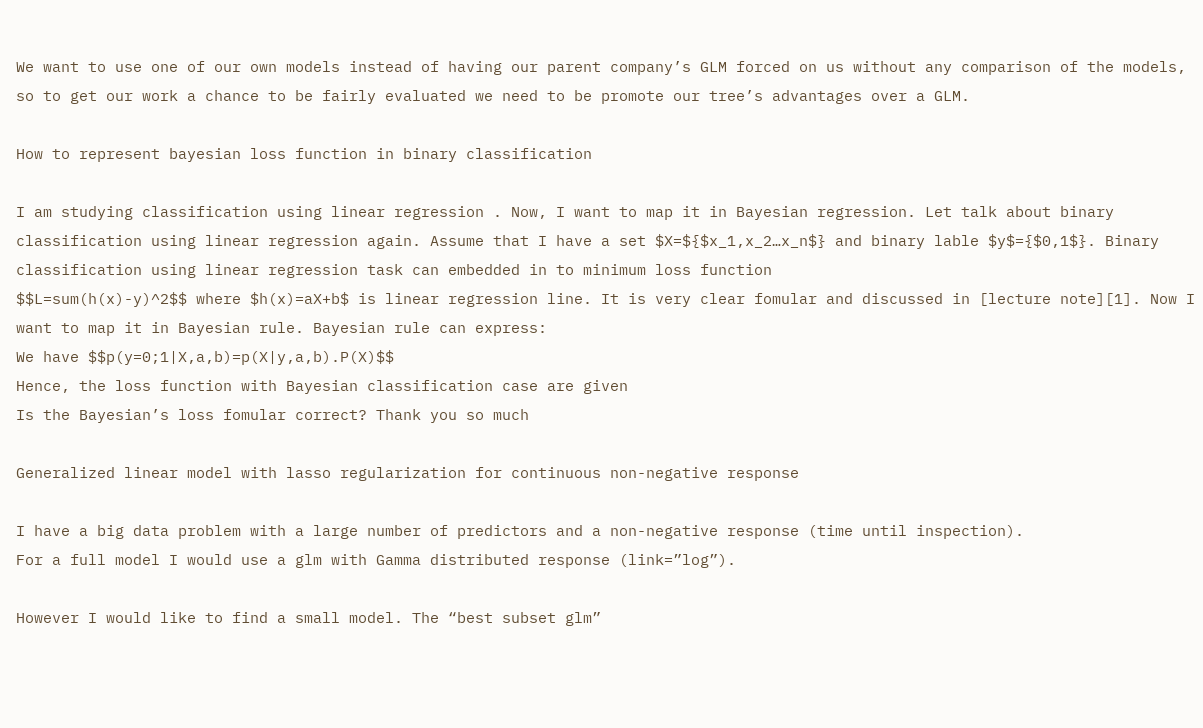We want to use one of our own models instead of having our parent company’s GLM forced on us without any comparison of the models, so to get our work a chance to be fairly evaluated we need to be promote our tree’s advantages over a GLM.

How to represent bayesian loss function in binary classification

I am studying classification using linear regression . Now, I want to map it in Bayesian regression. Let talk about binary classification using linear regression again. Assume that I have a set $X=${$x_1,x_2…x_n$} and binary lable $y$={$0,1$}. Binary classification using linear regression task can embedded in to minimum loss function
$$L=sum(h(x)-y)^2$$ where $h(x)=aX+b$ is linear regression line. It is very clear fomular and discussed in [lecture note][1]. Now I want to map it in Bayesian rule. Bayesian rule can express:
We have $$p(y=0;1|X,a,b)=p(X|y,a,b).P(X)$$
Hence, the loss function with Bayesian classification case are given
Is the Bayesian’s loss fomular correct? Thank you so much

Generalized linear model with lasso regularization for continuous non-negative response

I have a big data problem with a large number of predictors and a non-negative response (time until inspection).
For a full model I would use a glm with Gamma distributed response (link=”log”).

However I would like to find a small model. The “best subset glm”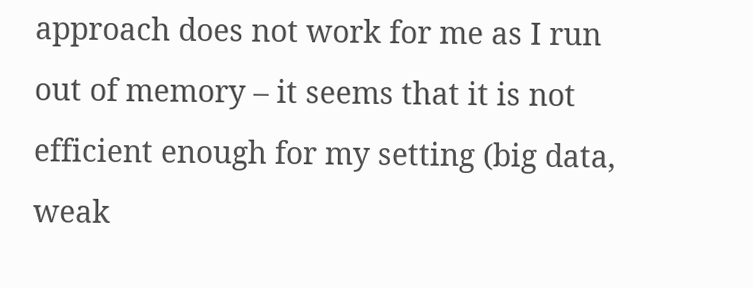approach does not work for me as I run out of memory – it seems that it is not efficient enough for my setting (big data, weak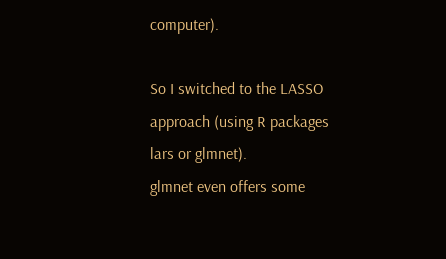computer).

So I switched to the LASSO approach (using R packages lars or glmnet).
glmnet even offers some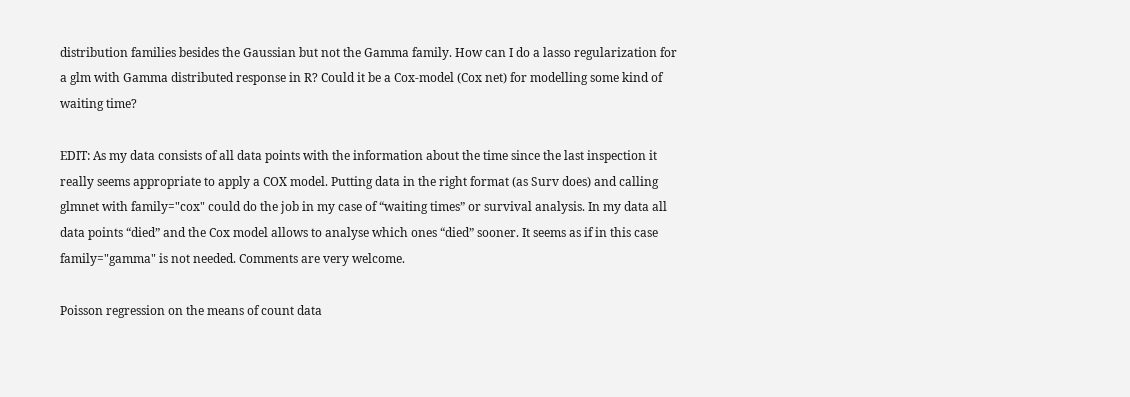distribution families besides the Gaussian but not the Gamma family. How can I do a lasso regularization for a glm with Gamma distributed response in R? Could it be a Cox-model (Cox net) for modelling some kind of waiting time?

EDIT: As my data consists of all data points with the information about the time since the last inspection it really seems appropriate to apply a COX model. Putting data in the right format (as Surv does) and calling glmnet with family="cox" could do the job in my case of “waiting times” or survival analysis. In my data all data points “died” and the Cox model allows to analyse which ones “died” sooner. It seems as if in this case family="gamma" is not needed. Comments are very welcome.

Poisson regression on the means of count data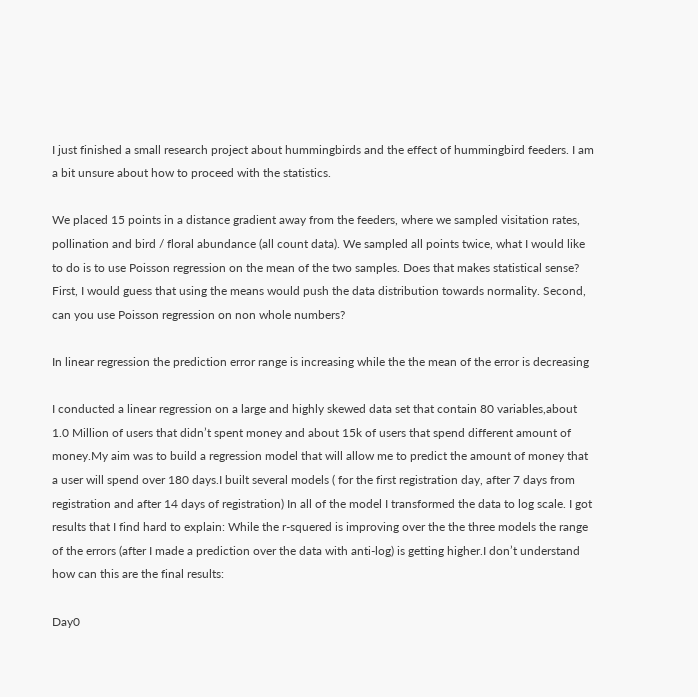I just finished a small research project about hummingbirds and the effect of hummingbird feeders. I am a bit unsure about how to proceed with the statistics.

We placed 15 points in a distance gradient away from the feeders, where we sampled visitation rates, pollination and bird / floral abundance (all count data). We sampled all points twice, what I would like to do is to use Poisson regression on the mean of the two samples. Does that makes statistical sense? First, I would guess that using the means would push the data distribution towards normality. Second, can you use Poisson regression on non whole numbers?

In linear regression the prediction error range is increasing while the the mean of the error is decreasing

I conducted a linear regression on a large and highly skewed data set that contain 80 variables,about 1.0 Million of users that didn’t spent money and about 15k of users that spend different amount of money.My aim was to build a regression model that will allow me to predict the amount of money that a user will spend over 180 days.I built several models ( for the first registration day, after 7 days from registration and after 14 days of registration) In all of the model I transformed the data to log scale. I got results that I find hard to explain: While the r-squered is improving over the the three models the range of the errors (after I made a prediction over the data with anti-log) is getting higher.I don’t understand how can this are the final results:

Day0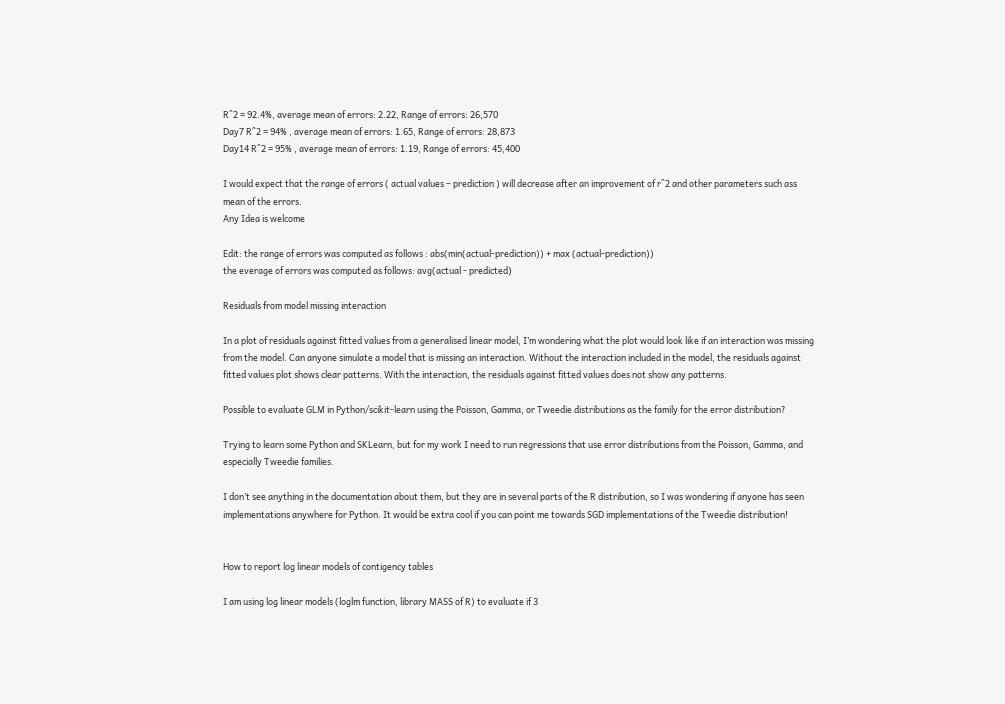R^2 = 92.4%, average mean of errors: 2.22, Range of errors: 26,570
Day7 R^2 = 94% , average mean of errors: 1.65, Range of errors: 28,873
Day14 R^2 = 95% , average mean of errors: 1.19, Range of errors: 45,400

I would expect that the range of errors ( actual values – prediction ) will decrease after an improvement of r^2 and other parameters such ass mean of the errors.
Any Idea is welcome

Edit: the range of errors was computed as follows : abs(min(actual-prediction)) + max (actual-prediction))
the everage of errors was computed as follows: avg(actual - predicted)

Residuals from model missing interaction

In a plot of residuals against fitted values from a generalised linear model, I’m wondering what the plot would look like if an interaction was missing from the model. Can anyone simulate a model that is missing an interaction. Without the interaction included in the model, the residuals against fitted values plot shows clear patterns. With the interaction, the residuals against fitted values does not show any patterns.

Possible to evaluate GLM in Python/scikit-learn using the Poisson, Gamma, or Tweedie distributions as the family for the error distribution?

Trying to learn some Python and SKLearn, but for my work I need to run regressions that use error distributions from the Poisson, Gamma, and especially Tweedie families.

I don’t see anything in the documentation about them, but they are in several parts of the R distribution, so I was wondering if anyone has seen implementations anywhere for Python. It would be extra cool if you can point me towards SGD implementations of the Tweedie distribution!


How to report log linear models of contigency tables

I am using log linear models (loglm function, library MASS of R) to evaluate if 3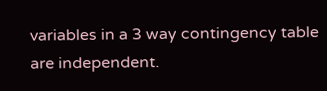variables in a 3 way contingency table are independent.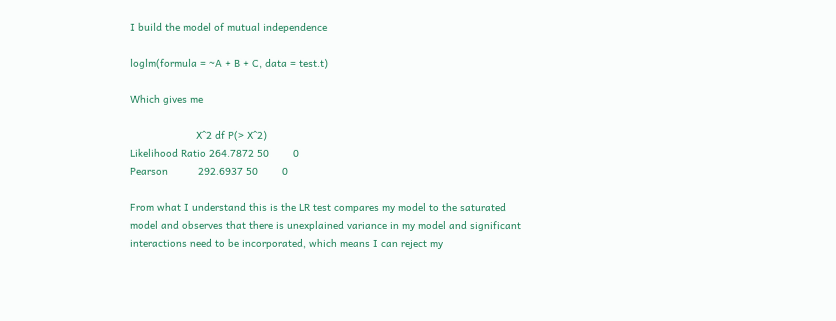I build the model of mutual independence

loglm(formula = ~A + B + C, data = test.t)

Which gives me

                      X^2 df P(> X^2)
Likelihood Ratio 264.7872 50        0
Pearson          292.6937 50        0

From what I understand this is the LR test compares my model to the saturated model and observes that there is unexplained variance in my model and significant interactions need to be incorporated, which means I can reject my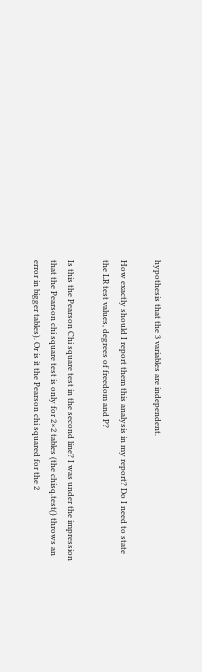hypothesis that the 3 variables are independent.

How exactly should I report them this analysis in my report? Do I need to state the LR test values, degrees of freedom and P?

Is this the Pearson Chi square test in the second line? I was under the impression that the Pearson chi square test is only for 2×2 tables (the chisq.test() throws an error in bigger tables). Or is it the Pearson chi squared for the 2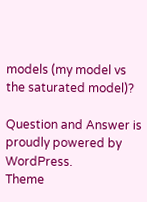models (my model vs the saturated model)?

Question and Answer is proudly powered by WordPress.
Theme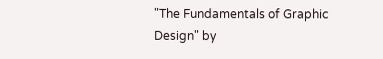"The Fundamentals of Graphic Design" by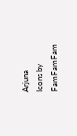Arjuna
Icons by FamFamFam